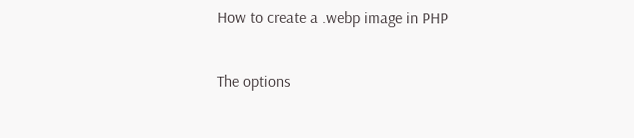How to create a .webp image in PHP

The options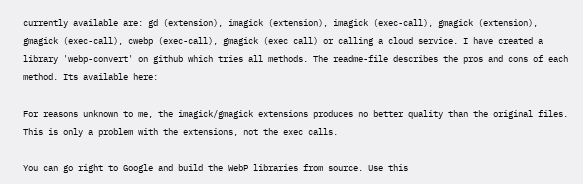currently available are: gd (extension), imagick (extension), imagick (exec-call), gmagick (extension), gmagick (exec-call), cwebp (exec-call), gmagick (exec call) or calling a cloud service. I have created a library 'webp-convert' on github which tries all methods. The readme-file describes the pros and cons of each method. Its available here:

For reasons unknown to me, the imagick/gmagick extensions produces no better quality than the original files. This is only a problem with the extensions, not the exec calls.

You can go right to Google and build the WebP libraries from source. Use this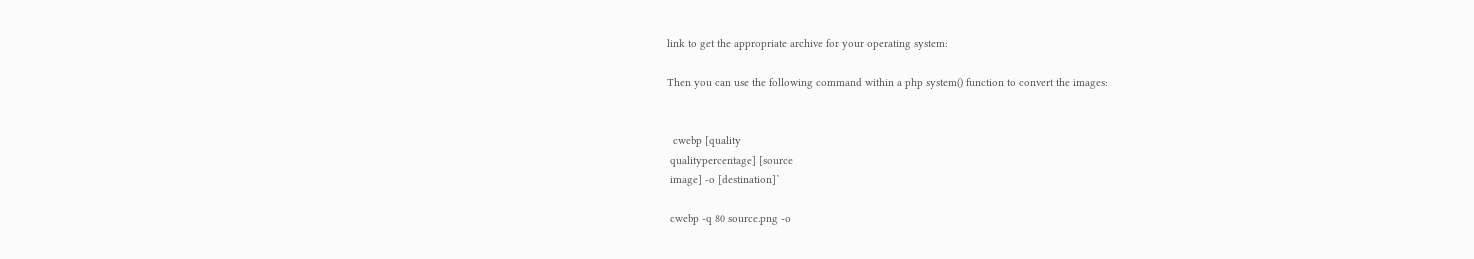link to get the appropriate archive for your operating system:

Then you can use the following command within a php system() function to convert the images:


  cwebp [quality
 qualitypercentage] [source
 image] -o [destination]`

 cwebp -q 80 source.png -o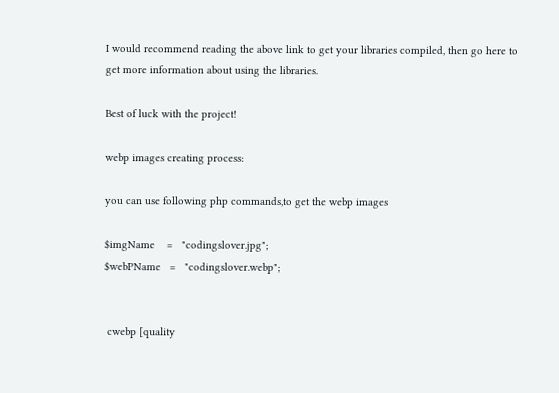I would recommend reading the above link to get your libraries compiled, then go here to get more information about using the libraries.

Best of luck with the project!

webp images creating process:

you can use following php commands,to get the webp images

$imgName    =   "codingslover.jpg";
$webPName   =   "codingslover.webp";


 cwebp [quality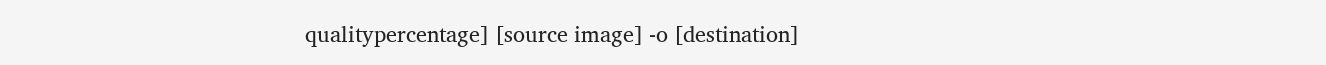qualitypercentage] [source image] -o [destination]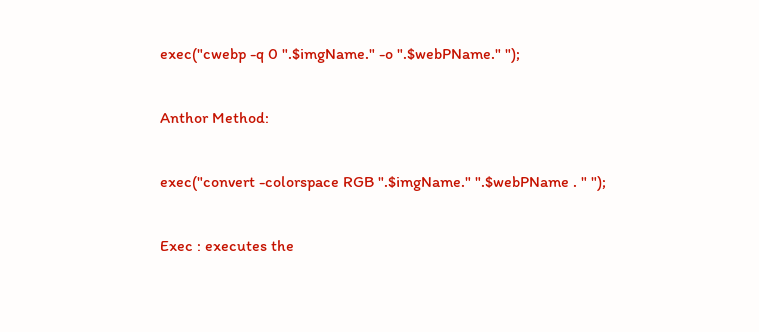exec("cwebp -q 0 ".$imgName." -o ".$webPName." ");

Anthor Method:

exec("convert -colorspace RGB ".$imgName." ".$webPName . " ");

Exec : executes the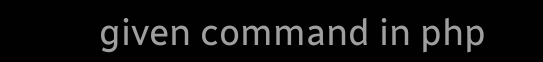given command in php